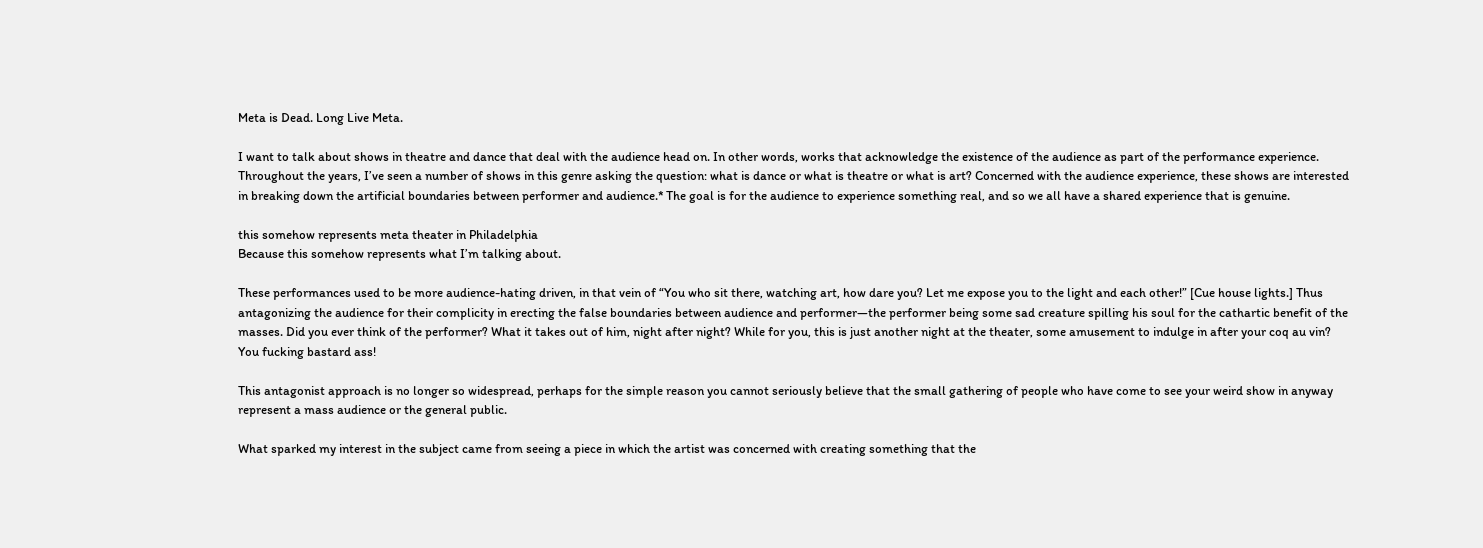Meta is Dead. Long Live Meta.

I want to talk about shows in theatre and dance that deal with the audience head on. In other words, works that acknowledge the existence of the audience as part of the performance experience. Throughout the years, I’ve seen a number of shows in this genre asking the question: what is dance or what is theatre or what is art? Concerned with the audience experience, these shows are interested in breaking down the artificial boundaries between performer and audience.* The goal is for the audience to experience something real, and so we all have a shared experience that is genuine.

this somehow represents meta theater in Philadelphia
Because this somehow represents what I’m talking about.

These performances used to be more audience-hating driven, in that vein of “You who sit there, watching art, how dare you? Let me expose you to the light and each other!” [Cue house lights.] Thus antagonizing the audience for their complicity in erecting the false boundaries between audience and performer—the performer being some sad creature spilling his soul for the cathartic benefit of the masses. Did you ever think of the performer? What it takes out of him, night after night? While for you, this is just another night at the theater, some amusement to indulge in after your coq au vin? You fucking bastard ass!

This antagonist approach is no longer so widespread, perhaps for the simple reason you cannot seriously believe that the small gathering of people who have come to see your weird show in anyway represent a mass audience or the general public.

What sparked my interest in the subject came from seeing a piece in which the artist was concerned with creating something that the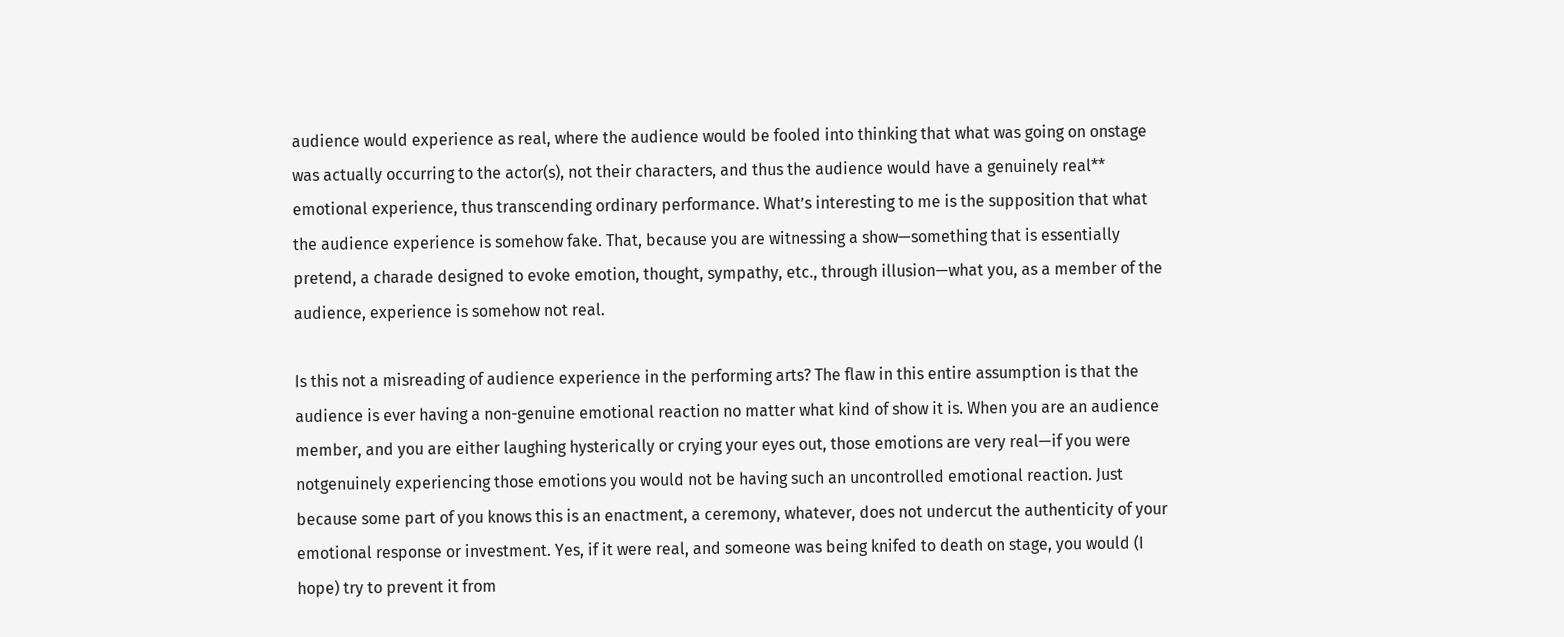audience would experience as real, where the audience would be fooled into thinking that what was going on onstage was actually occurring to the actor(s), not their characters, and thus the audience would have a genuinely real** emotional experience, thus transcending ordinary performance. What’s interesting to me is the supposition that what the audience experience is somehow fake. That, because you are witnessing a show—something that is essentially pretend, a charade designed to evoke emotion, thought, sympathy, etc., through illusion—what you, as a member of the audience, experience is somehow not real.

Is this not a misreading of audience experience in the performing arts? The flaw in this entire assumption is that the audience is ever having a non-genuine emotional reaction no matter what kind of show it is. When you are an audience member, and you are either laughing hysterically or crying your eyes out, those emotions are very real—if you were notgenuinely experiencing those emotions you would not be having such an uncontrolled emotional reaction. Just because some part of you knows this is an enactment, a ceremony, whatever, does not undercut the authenticity of your emotional response or investment. Yes, if it were real, and someone was being knifed to death on stage, you would (I hope) try to prevent it from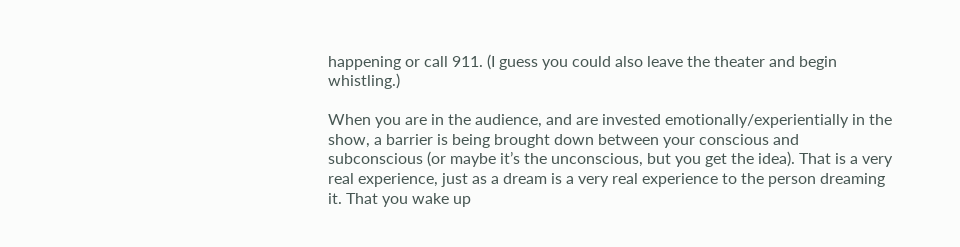happening or call 911. (I guess you could also leave the theater and begin whistling.)

When you are in the audience, and are invested emotionally/experientially in the show, a barrier is being brought down between your conscious and subconscious (or maybe it’s the unconscious, but you get the idea). That is a very real experience, just as a dream is a very real experience to the person dreaming it. That you wake up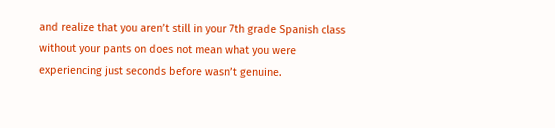and realize that you aren’t still in your 7th grade Spanish class without your pants on does not mean what you were experiencing just seconds before wasn’t genuine.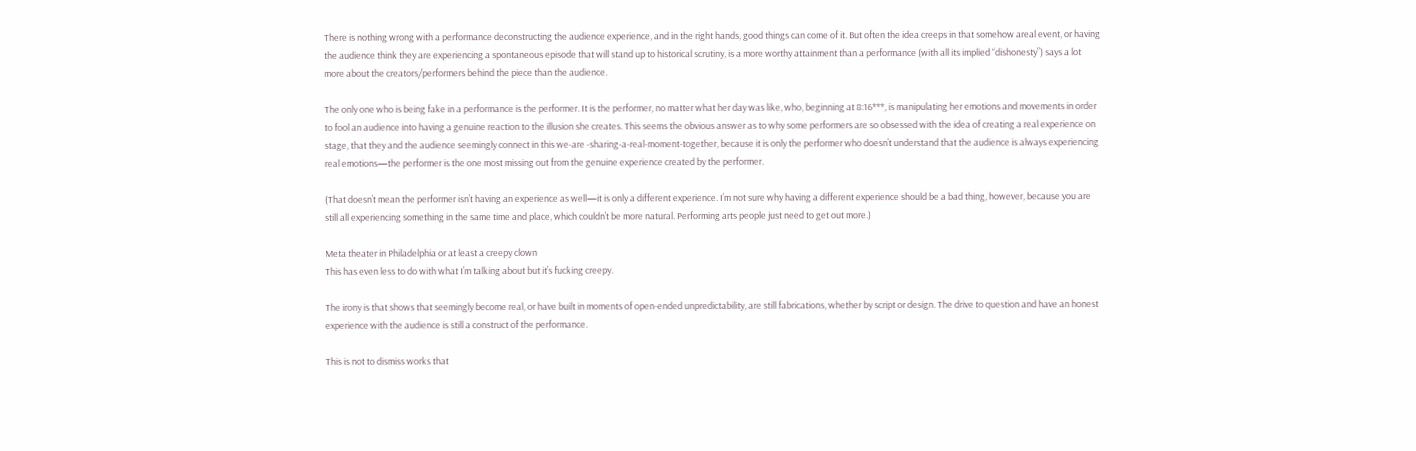There is nothing wrong with a performance deconstructing the audience experience, and in the right hands, good things can come of it. But often the idea creeps in that somehow areal event, or having the audience think they are experiencing a spontaneous episode that will stand up to historical scrutiny, is a more worthy attainment than a performance (with all its implied “dishonesty”) says a lot more about the creators/performers behind the piece than the audience.

The only one who is being fake in a performance is the performer. It is the performer, no matter what her day was like, who, beginning at 8:16***, is manipulating her emotions and movements in order to fool an audience into having a genuine reaction to the illusion she creates. This seems the obvious answer as to why some performers are so obsessed with the idea of creating a real experience on stage, that they and the audience seemingly connect in this we-are -sharing-a-real-moment-together, because it is only the performer who doesn’t understand that the audience is always experiencing real emotions—the performer is the one most missing out from the genuine experience created by the performer.

(That doesn’t mean the performer isn’t having an experience as well—it is only a different experience. I’m not sure why having a different experience should be a bad thing, however, because you are still all experiencing something in the same time and place, which couldn’t be more natural. Performing arts people just need to get out more.)

Meta theater in Philadelphia or at least a creepy clown
This has even less to do with what I’m talking about but it’s fucking creepy.

The irony is that shows that seemingly become real, or have built in moments of open-ended unpredictability, are still fabrications, whether by script or design. The drive to question and have an honest experience with the audience is still a construct of the performance.

This is not to dismiss works that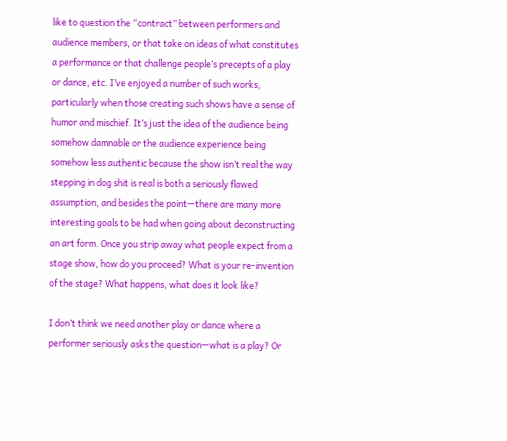like to question the “contract” between performers and audience members, or that take on ideas of what constitutes a performance or that challenge people’s precepts of a play or dance, etc. I’ve enjoyed a number of such works, particularly when those creating such shows have a sense of humor and mischief. It’s just the idea of the audience being somehow damnable or the audience experience being somehow less authentic because the show isn’t real the way stepping in dog shit is real is both a seriously flawed assumption, and besides the point—there are many more interesting goals to be had when going about deconstructing an art form. Once you strip away what people expect from a stage show, how do you proceed? What is your re-invention of the stage? What happens, what does it look like?

I don’t think we need another play or dance where a performer seriously asks the question—what is a play? Or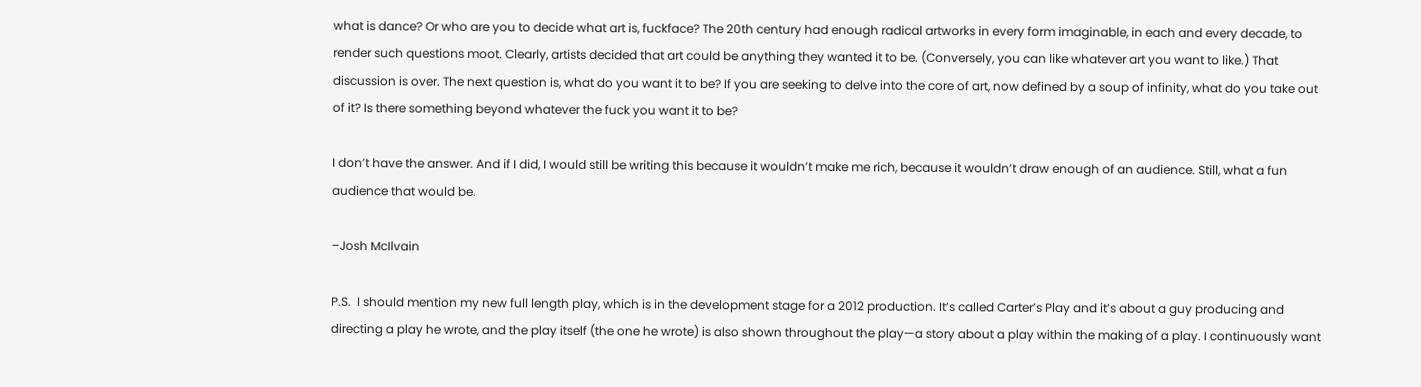what is dance? Or who are you to decide what art is, fuckface? The 20th century had enough radical artworks in every form imaginable, in each and every decade, to render such questions moot. Clearly, artists decided that art could be anything they wanted it to be. (Conversely, you can like whatever art you want to like.) That discussion is over. The next question is, what do you want it to be? If you are seeking to delve into the core of art, now defined by a soup of infinity, what do you take out of it? Is there something beyond whatever the fuck you want it to be?

I don’t have the answer. And if I did, I would still be writing this because it wouldn’t make me rich, because it wouldn’t draw enough of an audience. Still, what a fun audience that would be.

–Josh McIlvain

P.S.  I should mention my new full length play, which is in the development stage for a 2012 production. It’s called Carter’s Play and it’s about a guy producing and directing a play he wrote, and the play itself (the one he wrote) is also shown throughout the play—a story about a play within the making of a play. I continuously want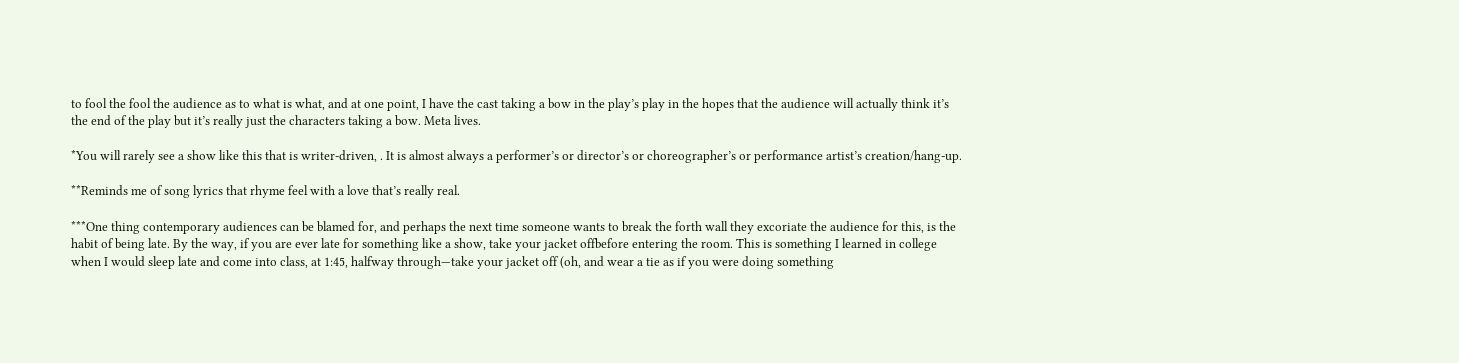to fool the fool the audience as to what is what, and at one point, I have the cast taking a bow in the play’s play in the hopes that the audience will actually think it’s the end of the play but it’s really just the characters taking a bow. Meta lives.

*You will rarely see a show like this that is writer-driven, . It is almost always a performer’s or director’s or choreographer’s or performance artist’s creation/hang-up.

**Reminds me of song lyrics that rhyme feel with a love that’s really real.

***One thing contemporary audiences can be blamed for, and perhaps the next time someone wants to break the forth wall they excoriate the audience for this, is the habit of being late. By the way, if you are ever late for something like a show, take your jacket offbefore entering the room. This is something I learned in college when I would sleep late and come into class, at 1:45, halfway through—take your jacket off (oh, and wear a tie as if you were doing something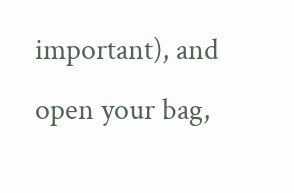important), and open your bag,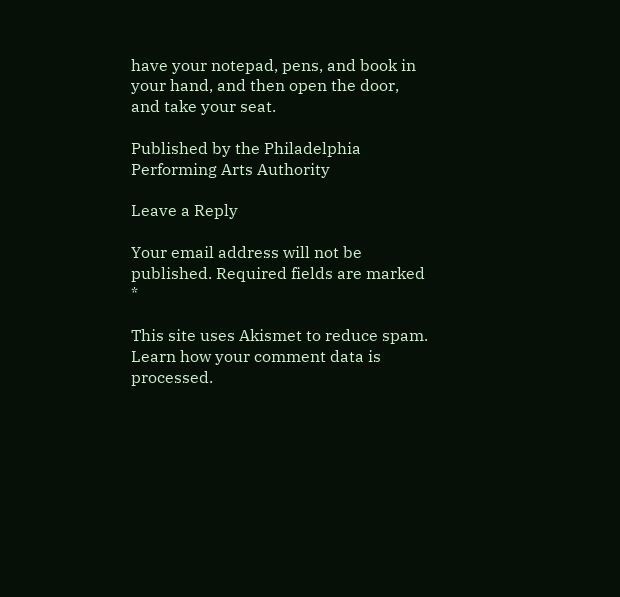have your notepad, pens, and book in your hand, and then open the door, and take your seat.

Published by the Philadelphia Performing Arts Authority

Leave a Reply

Your email address will not be published. Required fields are marked *

This site uses Akismet to reduce spam. Learn how your comment data is processed.